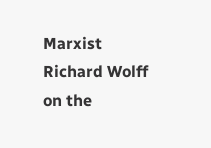Marxist Richard Wolff on the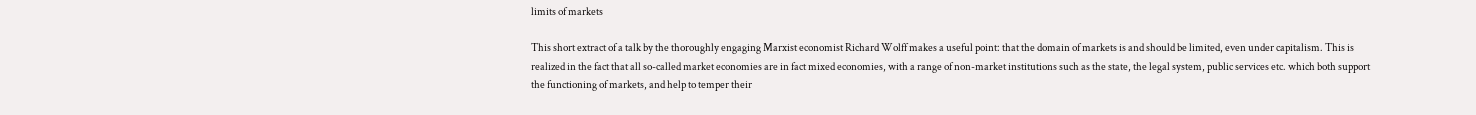limits of markets

This short extract of a talk by the thoroughly engaging Marxist economist Richard Wolff makes a useful point: that the domain of markets is and should be limited, even under capitalism. This is realized in the fact that all so-called market economies are in fact mixed economies, with a range of non-market institutions such as the state, the legal system, public services etc. which both support the functioning of markets, and help to temper their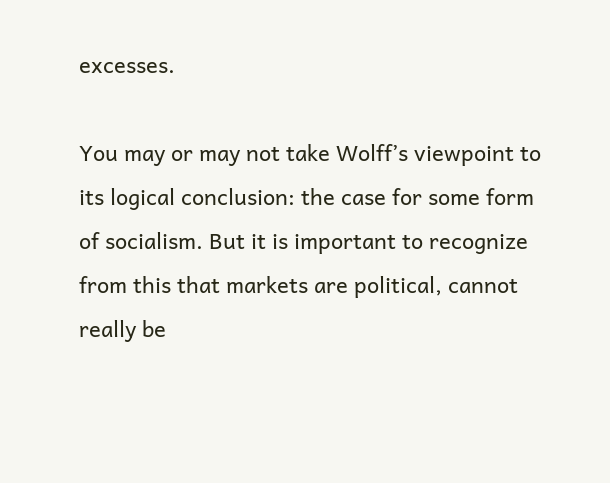excesses.

You may or may not take Wolff’s viewpoint to its logical conclusion: the case for some form of socialism. But it is important to recognize from this that markets are political, cannot really be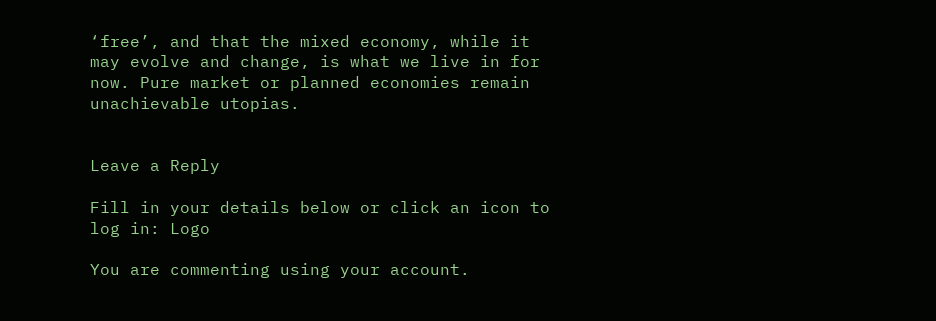‘free’, and that the mixed economy, while it may evolve and change, is what we live in for now. Pure market or planned economies remain unachievable utopias.


Leave a Reply

Fill in your details below or click an icon to log in: Logo

You are commenting using your account.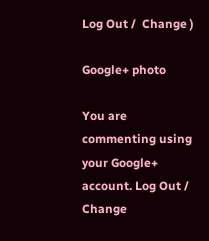Log Out /  Change )

Google+ photo

You are commenting using your Google+ account. Log Out /  Change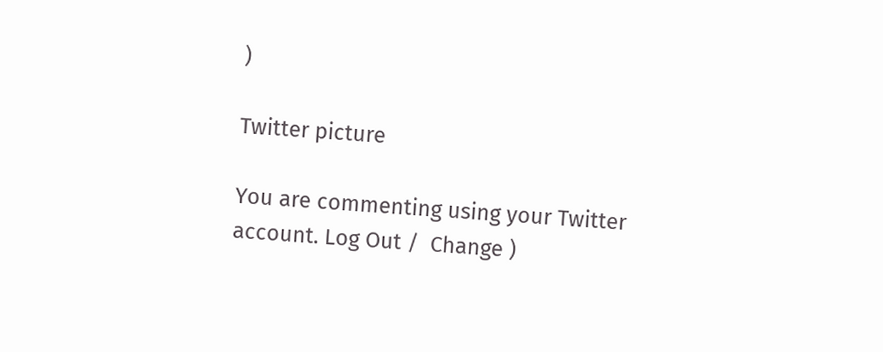)

Twitter picture

You are commenting using your Twitter account. Log Out /  Change )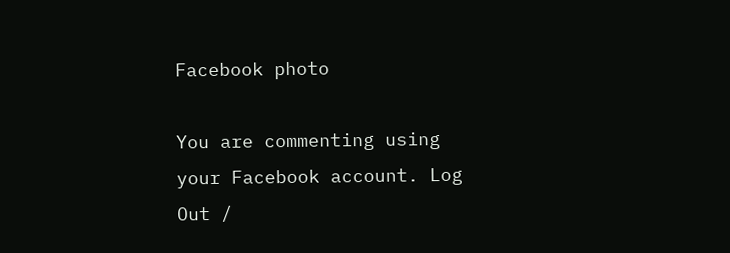Facebook photo

You are commenting using your Facebook account. Log Out /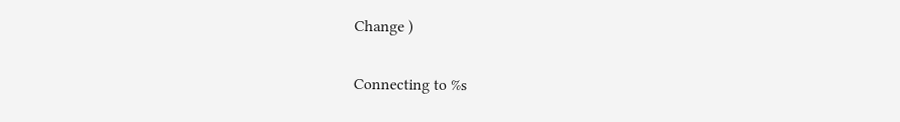Change )


Connecting to %s